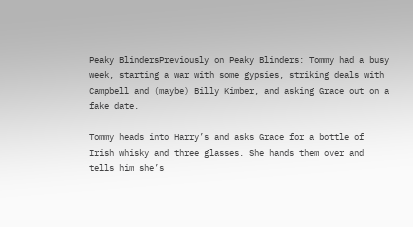Peaky BlindersPreviously on Peaky Blinders: Tommy had a busy week, starting a war with some gypsies, striking deals with Campbell and (maybe) Billy Kimber, and asking Grace out on a fake date.

Tommy heads into Harry’s and asks Grace for a bottle of Irish whisky and three glasses. She hands them over and tells him she’s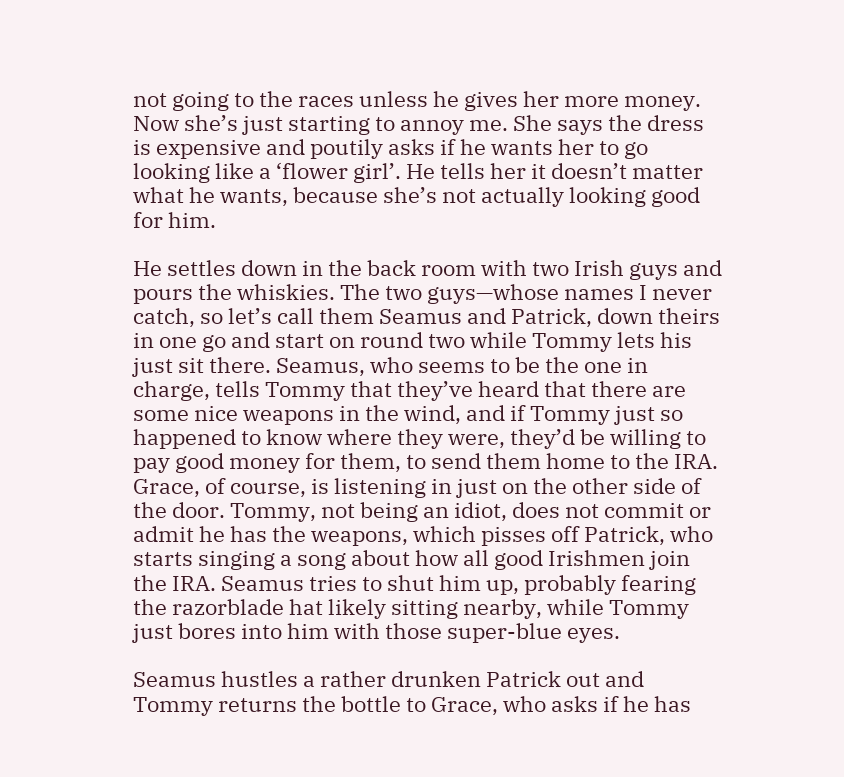not going to the races unless he gives her more money. Now she’s just starting to annoy me. She says the dress is expensive and poutily asks if he wants her to go looking like a ‘flower girl’. He tells her it doesn’t matter what he wants, because she’s not actually looking good for him.

He settles down in the back room with two Irish guys and pours the whiskies. The two guys—whose names I never catch, so let’s call them Seamus and Patrick, down theirs in one go and start on round two while Tommy lets his just sit there. Seamus, who seems to be the one in charge, tells Tommy that they’ve heard that there are some nice weapons in the wind, and if Tommy just so happened to know where they were, they’d be willing to pay good money for them, to send them home to the IRA. Grace, of course, is listening in just on the other side of the door. Tommy, not being an idiot, does not commit or admit he has the weapons, which pisses off Patrick, who starts singing a song about how all good Irishmen join the IRA. Seamus tries to shut him up, probably fearing the razorblade hat likely sitting nearby, while Tommy just bores into him with those super-blue eyes.

Seamus hustles a rather drunken Patrick out and Tommy returns the bottle to Grace, who asks if he has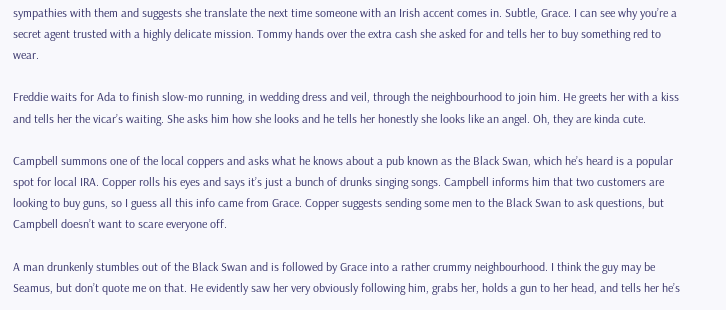sympathies with them and suggests she translate the next time someone with an Irish accent comes in. Subtle, Grace. I can see why you’re a secret agent trusted with a highly delicate mission. Tommy hands over the extra cash she asked for and tells her to buy something red to wear.

Freddie waits for Ada to finish slow-mo running, in wedding dress and veil, through the neighbourhood to join him. He greets her with a kiss and tells her the vicar’s waiting. She asks him how she looks and he tells her honestly she looks like an angel. Oh, they are kinda cute.

Campbell summons one of the local coppers and asks what he knows about a pub known as the Black Swan, which he’s heard is a popular spot for local IRA. Copper rolls his eyes and says it’s just a bunch of drunks singing songs. Campbell informs him that two customers are looking to buy guns, so I guess all this info came from Grace. Copper suggests sending some men to the Black Swan to ask questions, but Campbell doesn’t want to scare everyone off.

A man drunkenly stumbles out of the Black Swan and is followed by Grace into a rather crummy neighbourhood. I think the guy may be Seamus, but don’t quote me on that. He evidently saw her very obviously following him, grabs her, holds a gun to her head, and tells her he’s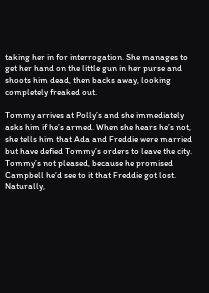taking her in for interrogation. She manages to get her hand on the little gun in her purse and shoots him dead, then backs away, looking completely freaked out.

Tommy arrives at Polly’s and she immediately asks him if he’s armed. When she hears he’s not, she tells him that Ada and Freddie were married but have defied Tommy’s orders to leave the city. Tommy’s not pleased, because he promised Campbell he’d see to it that Freddie got lost. Naturally,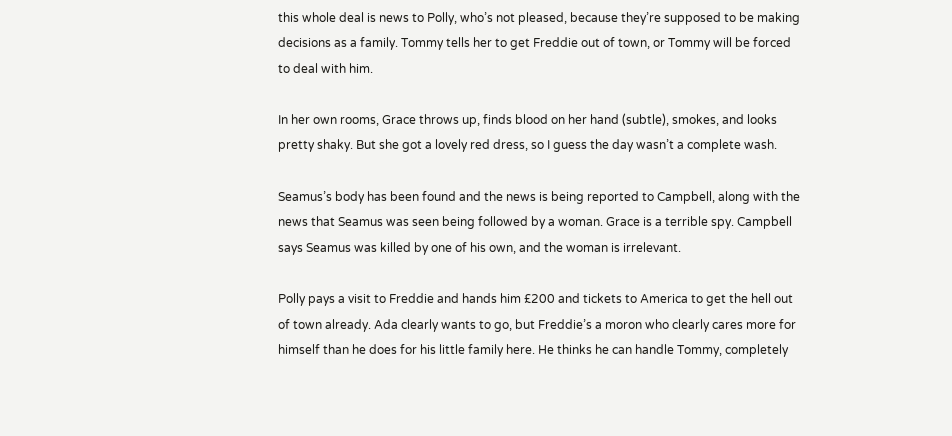this whole deal is news to Polly, who’s not pleased, because they’re supposed to be making decisions as a family. Tommy tells her to get Freddie out of town, or Tommy will be forced to deal with him.

In her own rooms, Grace throws up, finds blood on her hand (subtle), smokes, and looks pretty shaky. But she got a lovely red dress, so I guess the day wasn’t a complete wash.

Seamus’s body has been found and the news is being reported to Campbell, along with the news that Seamus was seen being followed by a woman. Grace is a terrible spy. Campbell says Seamus was killed by one of his own, and the woman is irrelevant.

Polly pays a visit to Freddie and hands him £200 and tickets to America to get the hell out of town already. Ada clearly wants to go, but Freddie’s a moron who clearly cares more for himself than he does for his little family here. He thinks he can handle Tommy, completely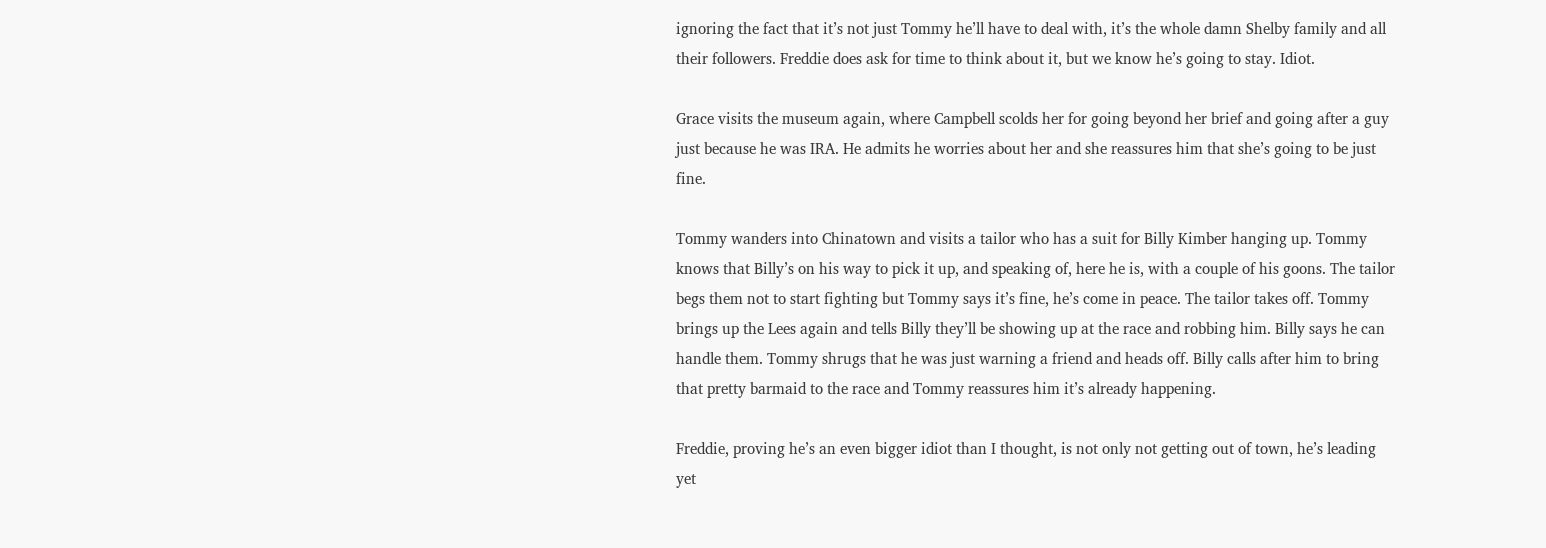ignoring the fact that it’s not just Tommy he’ll have to deal with, it’s the whole damn Shelby family and all their followers. Freddie does ask for time to think about it, but we know he’s going to stay. Idiot.

Grace visits the museum again, where Campbell scolds her for going beyond her brief and going after a guy just because he was IRA. He admits he worries about her and she reassures him that she’s going to be just fine.

Tommy wanders into Chinatown and visits a tailor who has a suit for Billy Kimber hanging up. Tommy knows that Billy’s on his way to pick it up, and speaking of, here he is, with a couple of his goons. The tailor begs them not to start fighting but Tommy says it’s fine, he’s come in peace. The tailor takes off. Tommy brings up the Lees again and tells Billy they’ll be showing up at the race and robbing him. Billy says he can handle them. Tommy shrugs that he was just warning a friend and heads off. Billy calls after him to bring that pretty barmaid to the race and Tommy reassures him it’s already happening.

Freddie, proving he’s an even bigger idiot than I thought, is not only not getting out of town, he’s leading yet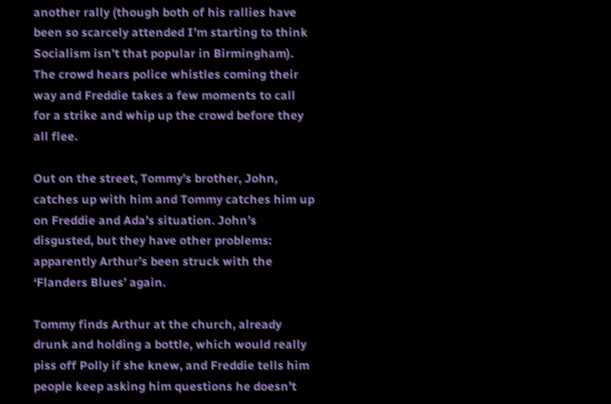another rally (though both of his rallies have been so scarcely attended I’m starting to think Socialism isn’t that popular in Birmingham). The crowd hears police whistles coming their way and Freddie takes a few moments to call for a strike and whip up the crowd before they all flee.

Out on the street, Tommy’s brother, John, catches up with him and Tommy catches him up on Freddie and Ada’s situation. John’s disgusted, but they have other problems: apparently Arthur’s been struck with the ‘Flanders Blues’ again.

Tommy finds Arthur at the church, already drunk and holding a bottle, which would really piss off Polly if she knew, and Freddie tells him people keep asking him questions he doesn’t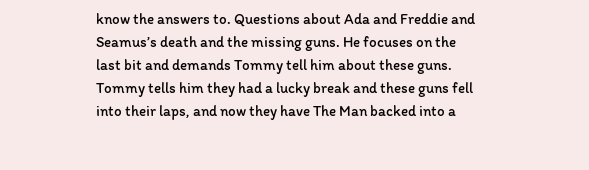know the answers to. Questions about Ada and Freddie and Seamus’s death and the missing guns. He focuses on the last bit and demands Tommy tell him about these guns. Tommy tells him they had a lucky break and these guns fell into their laps, and now they have The Man backed into a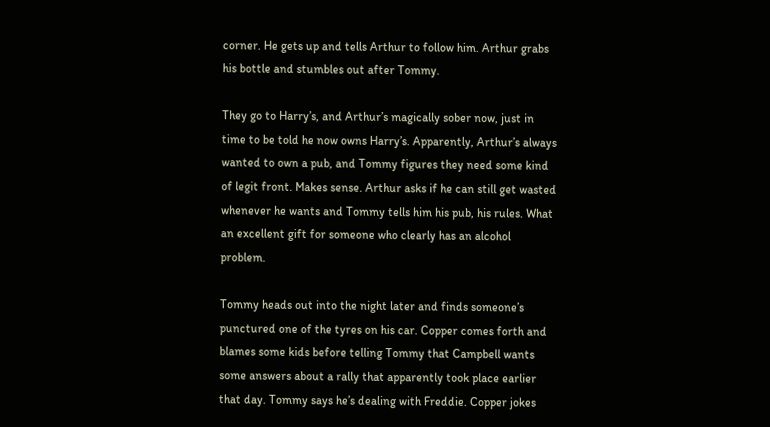corner. He gets up and tells Arthur to follow him. Arthur grabs his bottle and stumbles out after Tommy.

They go to Harry’s, and Arthur’s magically sober now, just in time to be told he now owns Harry’s. Apparently, Arthur’s always wanted to own a pub, and Tommy figures they need some kind of legit front. Makes sense. Arthur asks if he can still get wasted whenever he wants and Tommy tells him his pub, his rules. What an excellent gift for someone who clearly has an alcohol problem.

Tommy heads out into the night later and finds someone’s punctured one of the tyres on his car. Copper comes forth and blames some kids before telling Tommy that Campbell wants some answers about a rally that apparently took place earlier that day. Tommy says he’s dealing with Freddie. Copper jokes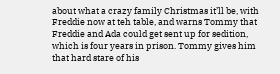about what a crazy family Christmas it’ll be, with Freddie now at teh table, and warns Tommy that Freddie and Ada could get sent up for sedition, which is four years in prison. Tommy gives him that hard stare of his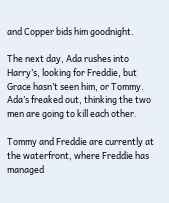and Copper bids him goodnight.

The next day, Ada rushes into Harry’s, looking for Freddie, but Grace hasn’t seen him, or Tommy. Ada’s freaked out, thinking the two men are going to kill each other.

Tommy and Freddie are currently at the waterfront, where Freddie has managed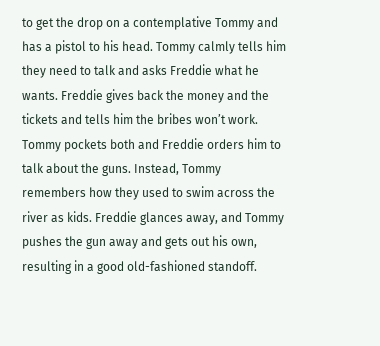to get the drop on a contemplative Tommy and has a pistol to his head. Tommy calmly tells him they need to talk and asks Freddie what he wants. Freddie gives back the money and the tickets and tells him the bribes won’t work. Tommy pockets both and Freddie orders him to talk about the guns. Instead, Tommy remembers how they used to swim across the river as kids. Freddie glances away, and Tommy pushes the gun away and gets out his own, resulting in a good old-fashioned standoff.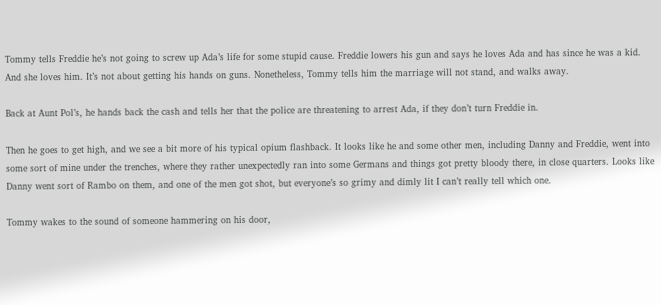Tommy tells Freddie he’s not going to screw up Ada’s life for some stupid cause. Freddie lowers his gun and says he loves Ada and has since he was a kid. And she loves him. It’s not about getting his hands on guns. Nonetheless, Tommy tells him the marriage will not stand, and walks away.

Back at Aunt Pol’s, he hands back the cash and tells her that the police are threatening to arrest Ada, if they don’t turn Freddie in.

Then he goes to get high, and we see a bit more of his typical opium flashback. It looks like he and some other men, including Danny and Freddie, went into some sort of mine under the trenches, where they rather unexpectedly ran into some Germans and things got pretty bloody there, in close quarters. Looks like Danny went sort of Rambo on them, and one of the men got shot, but everyone’s so grimy and dimly lit I can’t really tell which one.

Tommy wakes to the sound of someone hammering on his door,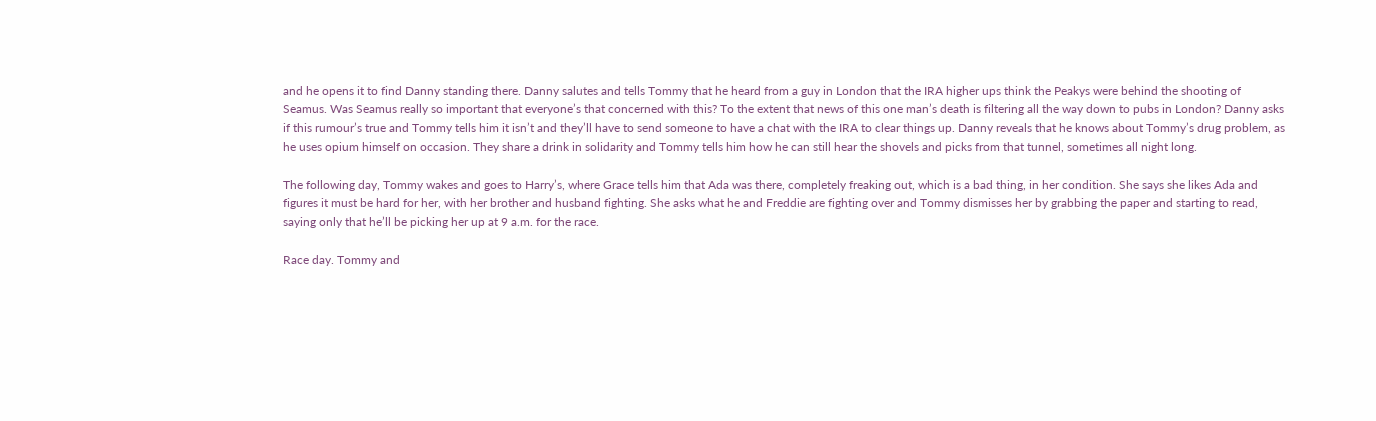and he opens it to find Danny standing there. Danny salutes and tells Tommy that he heard from a guy in London that the IRA higher ups think the Peakys were behind the shooting of Seamus. Was Seamus really so important that everyone’s that concerned with this? To the extent that news of this one man’s death is filtering all the way down to pubs in London? Danny asks if this rumour’s true and Tommy tells him it isn’t and they’ll have to send someone to have a chat with the IRA to clear things up. Danny reveals that he knows about Tommy’s drug problem, as he uses opium himself on occasion. They share a drink in solidarity and Tommy tells him how he can still hear the shovels and picks from that tunnel, sometimes all night long.

The following day, Tommy wakes and goes to Harry’s, where Grace tells him that Ada was there, completely freaking out, which is a bad thing, in her condition. She says she likes Ada and figures it must be hard for her, with her brother and husband fighting. She asks what he and Freddie are fighting over and Tommy dismisses her by grabbing the paper and starting to read, saying only that he’ll be picking her up at 9 a.m. for the race.

Race day. Tommy and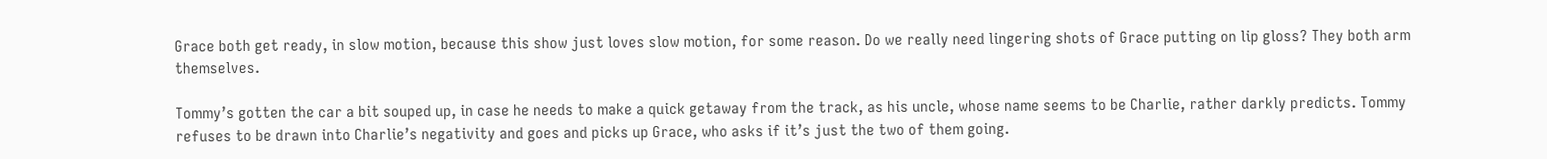Grace both get ready, in slow motion, because this show just loves slow motion, for some reason. Do we really need lingering shots of Grace putting on lip gloss? They both arm themselves.

Tommy’s gotten the car a bit souped up, in case he needs to make a quick getaway from the track, as his uncle, whose name seems to be Charlie, rather darkly predicts. Tommy refuses to be drawn into Charlie’s negativity and goes and picks up Grace, who asks if it’s just the two of them going.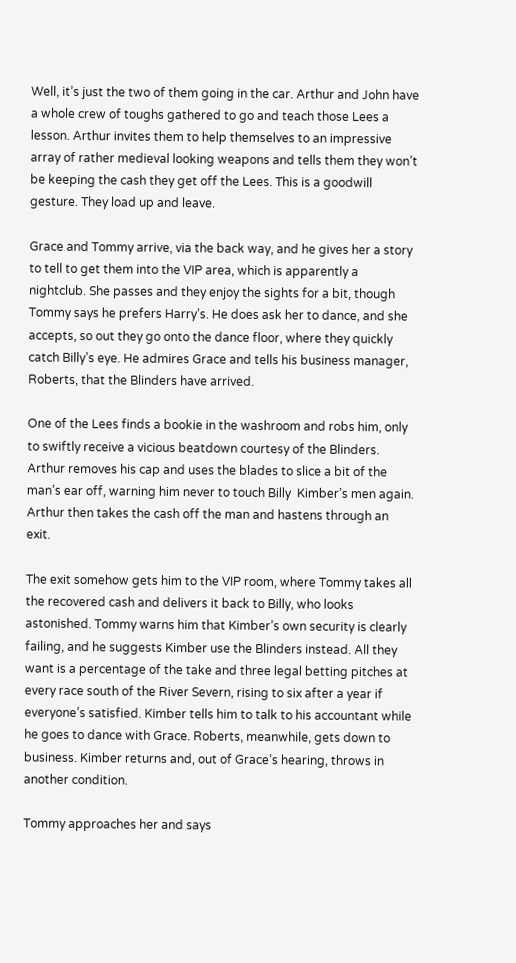Well, it’s just the two of them going in the car. Arthur and John have a whole crew of toughs gathered to go and teach those Lees a lesson. Arthur invites them to help themselves to an impressive array of rather medieval looking weapons and tells them they won’t be keeping the cash they get off the Lees. This is a goodwill gesture. They load up and leave.

Grace and Tommy arrive, via the back way, and he gives her a story to tell to get them into the VIP area, which is apparently a nightclub. She passes and they enjoy the sights for a bit, though Tommy says he prefers Harry’s. He does ask her to dance, and she accepts, so out they go onto the dance floor, where they quickly catch Billy’s eye. He admires Grace and tells his business manager, Roberts, that the Blinders have arrived.

One of the Lees finds a bookie in the washroom and robs him, only to swiftly receive a vicious beatdown courtesy of the Blinders. Arthur removes his cap and uses the blades to slice a bit of the man’s ear off, warning him never to touch Billy  Kimber’s men again. Arthur then takes the cash off the man and hastens through an exit.

The exit somehow gets him to the VIP room, where Tommy takes all the recovered cash and delivers it back to Billy, who looks astonished. Tommy warns him that Kimber’s own security is clearly failing, and he suggests Kimber use the Blinders instead. All they want is a percentage of the take and three legal betting pitches at every race south of the River Severn, rising to six after a year if everyone’s satisfied. Kimber tells him to talk to his accountant while he goes to dance with Grace. Roberts, meanwhile, gets down to business. Kimber returns and, out of Grace’s hearing, throws in another condition.

Tommy approaches her and says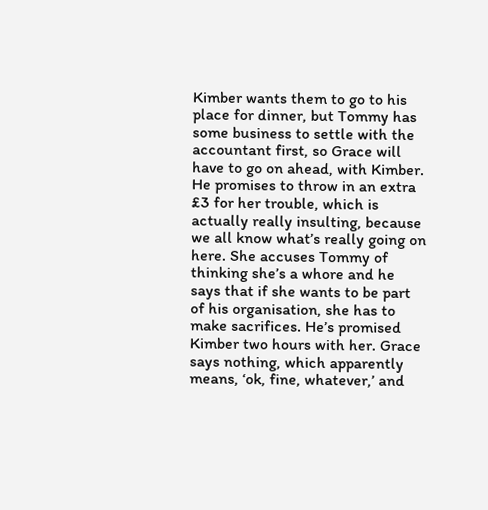Kimber wants them to go to his place for dinner, but Tommy has some business to settle with the accountant first, so Grace will have to go on ahead, with Kimber. He promises to throw in an extra £3 for her trouble, which is actually really insulting, because we all know what’s really going on here. She accuses Tommy of thinking she’s a whore and he says that if she wants to be part of his organisation, she has to make sacrifices. He’s promised Kimber two hours with her. Grace says nothing, which apparently means, ‘ok, fine, whatever,’ and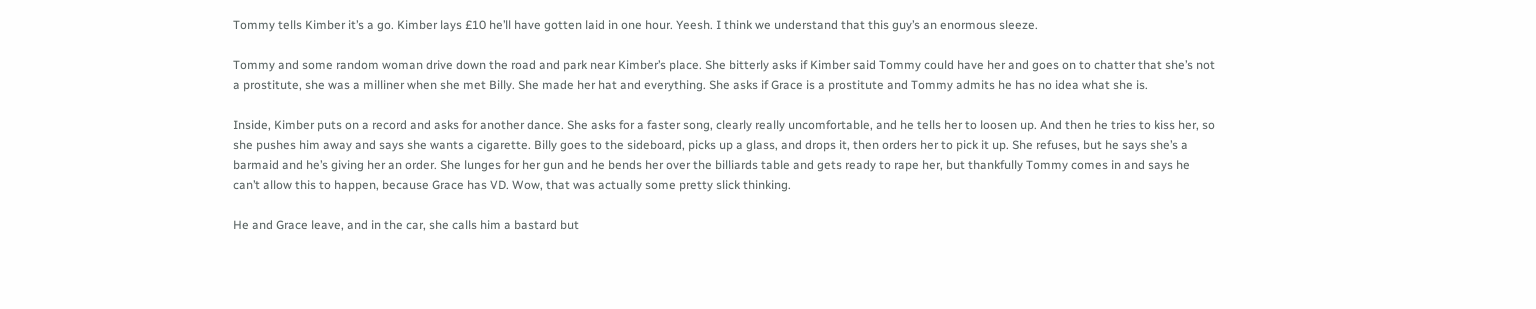Tommy tells Kimber it’s a go. Kimber lays £10 he’ll have gotten laid in one hour. Yeesh. I think we understand that this guy’s an enormous sleeze.

Tommy and some random woman drive down the road and park near Kimber’s place. She bitterly asks if Kimber said Tommy could have her and goes on to chatter that she’s not a prostitute, she was a milliner when she met Billy. She made her hat and everything. She asks if Grace is a prostitute and Tommy admits he has no idea what she is.

Inside, Kimber puts on a record and asks for another dance. She asks for a faster song, clearly really uncomfortable, and he tells her to loosen up. And then he tries to kiss her, so she pushes him away and says she wants a cigarette. Billy goes to the sideboard, picks up a glass, and drops it, then orders her to pick it up. She refuses, but he says she’s a barmaid and he’s giving her an order. She lunges for her gun and he bends her over the billiards table and gets ready to rape her, but thankfully Tommy comes in and says he can’t allow this to happen, because Grace has VD. Wow, that was actually some pretty slick thinking.

He and Grace leave, and in the car, she calls him a bastard but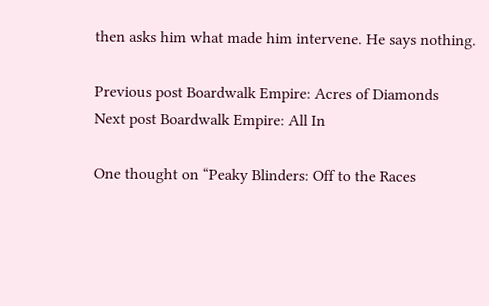then asks him what made him intervene. He says nothing.

Previous post Boardwalk Empire: Acres of Diamonds
Next post Boardwalk Empire: All In

One thought on “Peaky Blinders: Off to the Races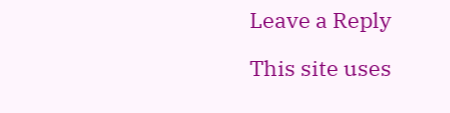Leave a Reply

This site uses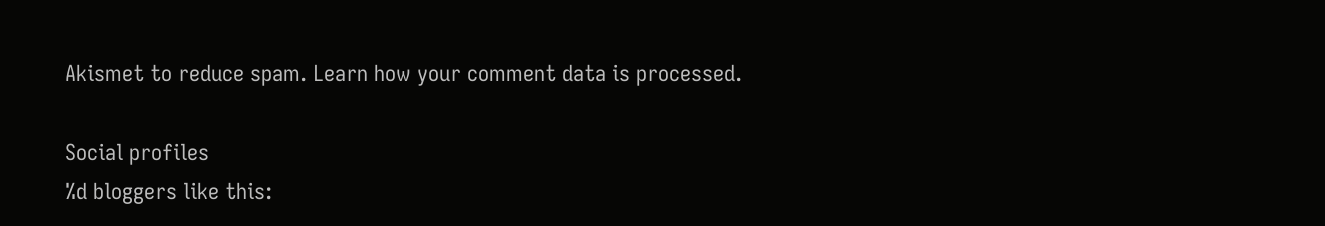Akismet to reduce spam. Learn how your comment data is processed.

Social profiles
%d bloggers like this: